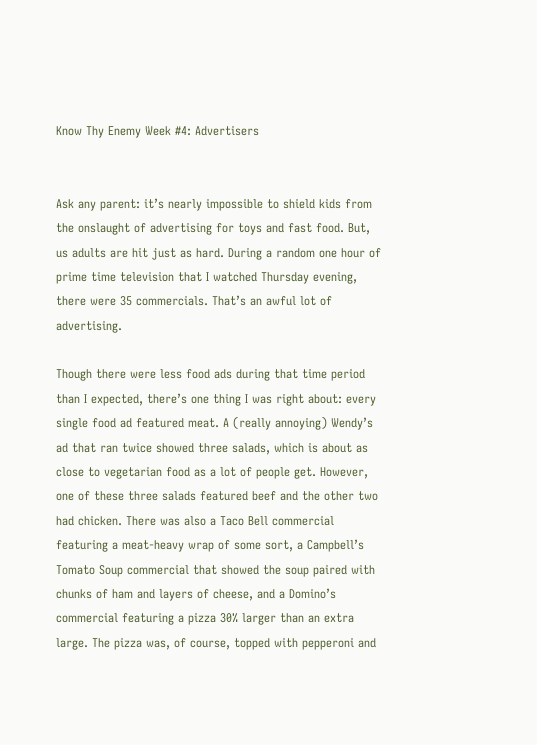Know Thy Enemy Week #4: Advertisers


Ask any parent: it’s nearly impossible to shield kids from the onslaught of advertising for toys and fast food. But, us adults are hit just as hard. During a random one hour of prime time television that I watched Thursday evening, there were 35 commercials. That’s an awful lot of advertising.

Though there were less food ads during that time period than I expected, there’s one thing I was right about: every single food ad featured meat. A (really annoying) Wendy’s ad that ran twice showed three salads, which is about as close to vegetarian food as a lot of people get. However, one of these three salads featured beef and the other two had chicken. There was also a Taco Bell commercial featuring a meat-heavy wrap of some sort, a Campbell’s Tomato Soup commercial that showed the soup paired with chunks of ham and layers of cheese, and a Domino’s commercial featuring a pizza 30% larger than an extra large. The pizza was, of course, topped with pepperoni and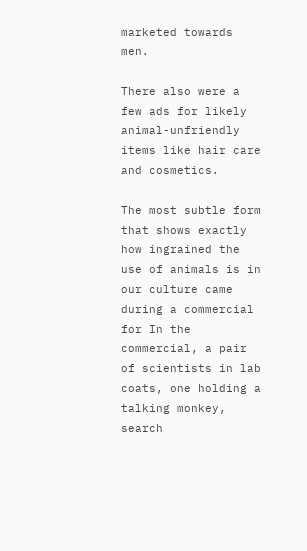marketed towards men.

There also were a few ads for likely animal-unfriendly items like hair care and cosmetics.

The most subtle form that shows exactly how ingrained the use of animals is in our culture came during a commercial for In the commercial, a pair of scientists in lab coats, one holding a talking monkey, search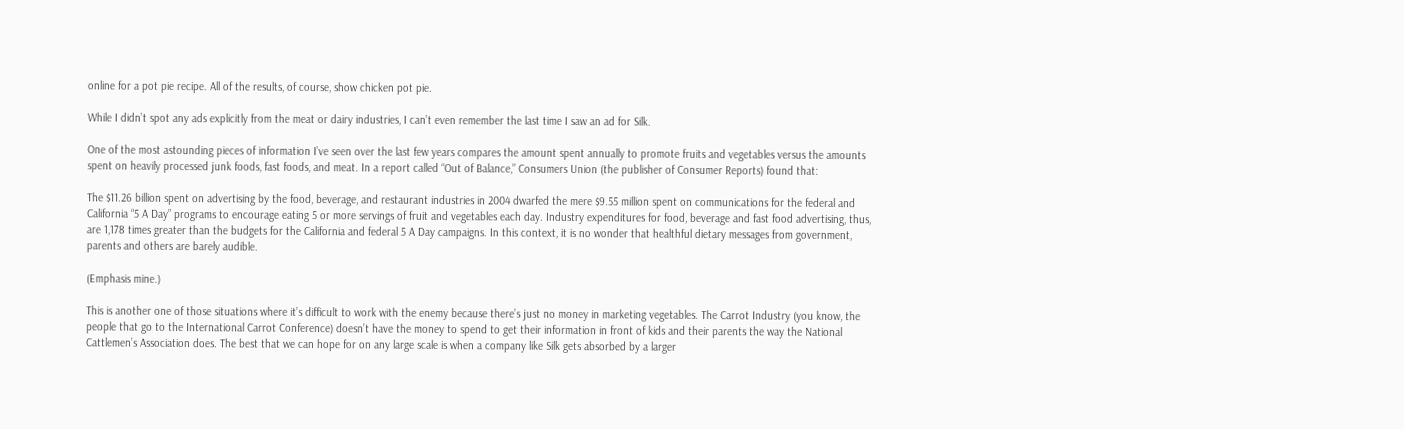online for a pot pie recipe. All of the results, of course, show chicken pot pie.

While I didn’t spot any ads explicitly from the meat or dairy industries, I can’t even remember the last time I saw an ad for Silk.

One of the most astounding pieces of information I’ve seen over the last few years compares the amount spent annually to promote fruits and vegetables versus the amounts spent on heavily processed junk foods, fast foods, and meat. In a report called “Out of Balance,” Consumers Union (the publisher of Consumer Reports) found that:

The $11.26 billion spent on advertising by the food, beverage, and restaurant industries in 2004 dwarfed the mere $9.55 million spent on communications for the federal and California “5 A Day” programs to encourage eating 5 or more servings of fruit and vegetables each day. Industry expenditures for food, beverage and fast food advertising, thus, are 1,178 times greater than the budgets for the California and federal 5 A Day campaigns. In this context, it is no wonder that healthful dietary messages from government, parents and others are barely audible.

(Emphasis mine.)

This is another one of those situations where it’s difficult to work with the enemy because there’s just no money in marketing vegetables. The Carrot Industry (you know, the people that go to the International Carrot Conference) doesn’t have the money to spend to get their information in front of kids and their parents the way the National Cattlemen’s Association does. The best that we can hope for on any large scale is when a company like Silk gets absorbed by a larger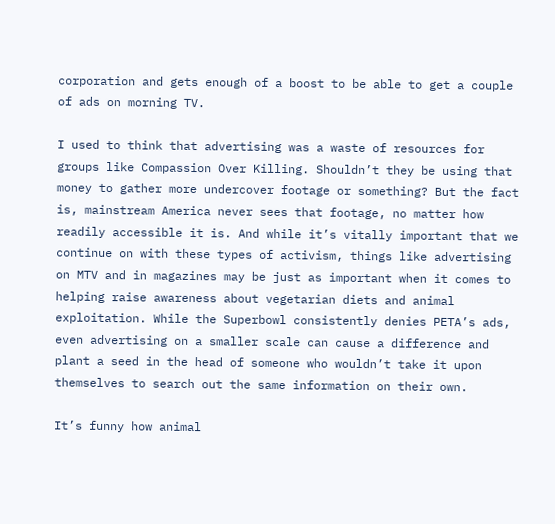corporation and gets enough of a boost to be able to get a couple of ads on morning TV.

I used to think that advertising was a waste of resources for groups like Compassion Over Killing. Shouldn’t they be using that money to gather more undercover footage or something? But the fact is, mainstream America never sees that footage, no matter how readily accessible it is. And while it’s vitally important that we continue on with these types of activism, things like advertising on MTV and in magazines may be just as important when it comes to helping raise awareness about vegetarian diets and animal exploitation. While the Superbowl consistently denies PETA’s ads, even advertising on a smaller scale can cause a difference and plant a seed in the head of someone who wouldn’t take it upon themselves to search out the same information on their own.

It’s funny how animal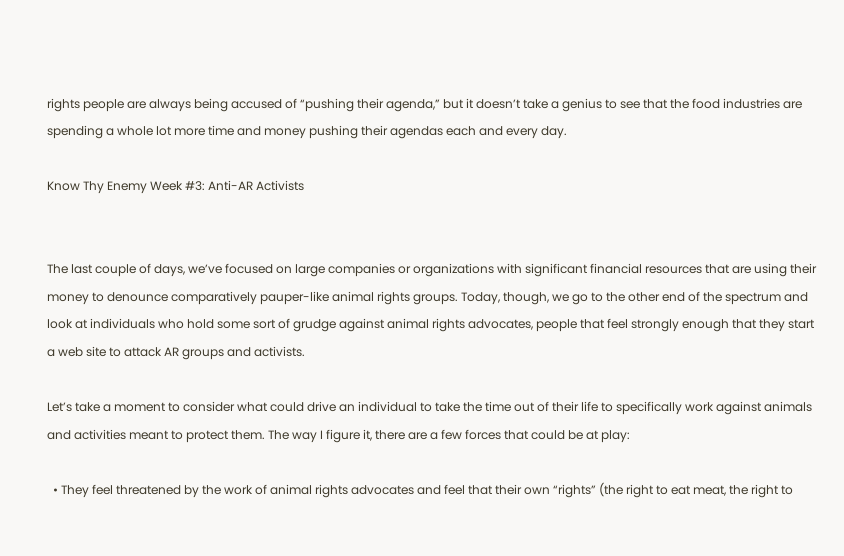rights people are always being accused of “pushing their agenda,” but it doesn’t take a genius to see that the food industries are spending a whole lot more time and money pushing their agendas each and every day.

Know Thy Enemy Week #3: Anti-AR Activists


The last couple of days, we’ve focused on large companies or organizations with significant financial resources that are using their money to denounce comparatively pauper-like animal rights groups. Today, though, we go to the other end of the spectrum and look at individuals who hold some sort of grudge against animal rights advocates, people that feel strongly enough that they start a web site to attack AR groups and activists.

Let’s take a moment to consider what could drive an individual to take the time out of their life to specifically work against animals and activities meant to protect them. The way I figure it, there are a few forces that could be at play:

  • They feel threatened by the work of animal rights advocates and feel that their own “rights” (the right to eat meat, the right to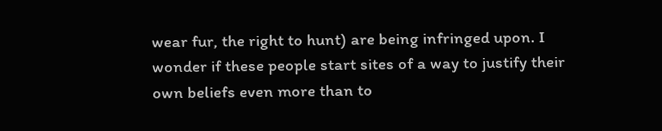wear fur, the right to hunt) are being infringed upon. I wonder if these people start sites of a way to justify their own beliefs even more than to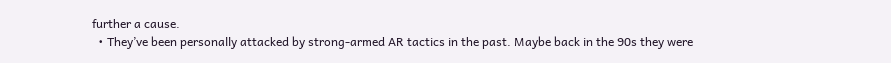further a cause.
  • They’ve been personally attacked by strong-armed AR tactics in the past. Maybe back in the 90s they were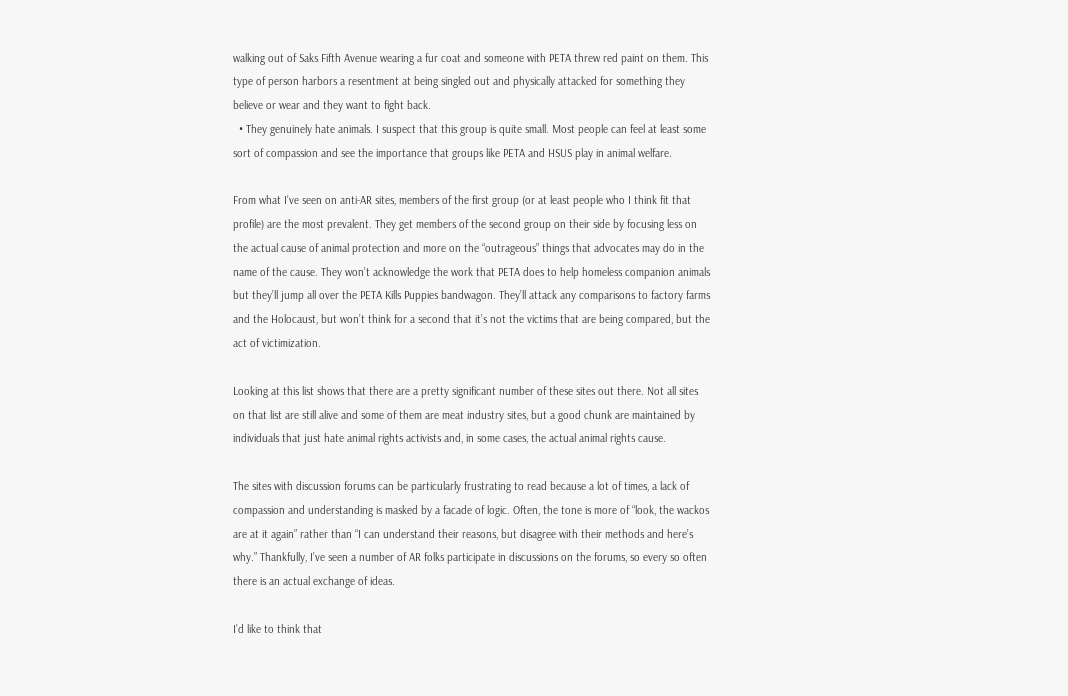walking out of Saks Fifth Avenue wearing a fur coat and someone with PETA threw red paint on them. This type of person harbors a resentment at being singled out and physically attacked for something they believe or wear and they want to fight back.
  • They genuinely hate animals. I suspect that this group is quite small. Most people can feel at least some sort of compassion and see the importance that groups like PETA and HSUS play in animal welfare.

From what I’ve seen on anti-AR sites, members of the first group (or at least people who I think fit that profile) are the most prevalent. They get members of the second group on their side by focusing less on the actual cause of animal protection and more on the “outrageous” things that advocates may do in the name of the cause. They won’t acknowledge the work that PETA does to help homeless companion animals but they’ll jump all over the PETA Kills Puppies bandwagon. They’ll attack any comparisons to factory farms and the Holocaust, but won’t think for a second that it’s not the victims that are being compared, but the act of victimization.

Looking at this list shows that there are a pretty significant number of these sites out there. Not all sites on that list are still alive and some of them are meat industry sites, but a good chunk are maintained by individuals that just hate animal rights activists and, in some cases, the actual animal rights cause.

The sites with discussion forums can be particularly frustrating to read because a lot of times, a lack of compassion and understanding is masked by a facade of logic. Often, the tone is more of “look, the wackos are at it again” rather than “I can understand their reasons, but disagree with their methods and here’s why.” Thankfully, I’ve seen a number of AR folks participate in discussions on the forums, so every so often there is an actual exchange of ideas.

I’d like to think that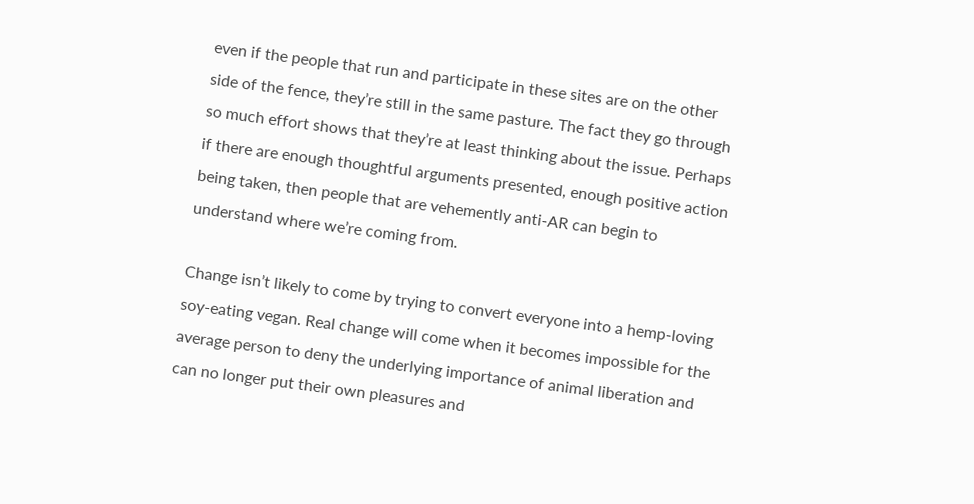even if the people that run and participate in these sites are on the other side of the fence, they’re still in the same pasture. The fact they go through so much effort shows that they’re at least thinking about the issue. Perhaps if there are enough thoughtful arguments presented, enough positive action being taken, then people that are vehemently anti-AR can begin to understand where we’re coming from.

Change isn’t likely to come by trying to convert everyone into a hemp-loving soy-eating vegan. Real change will come when it becomes impossible for the average person to deny the underlying importance of animal liberation and can no longer put their own pleasures and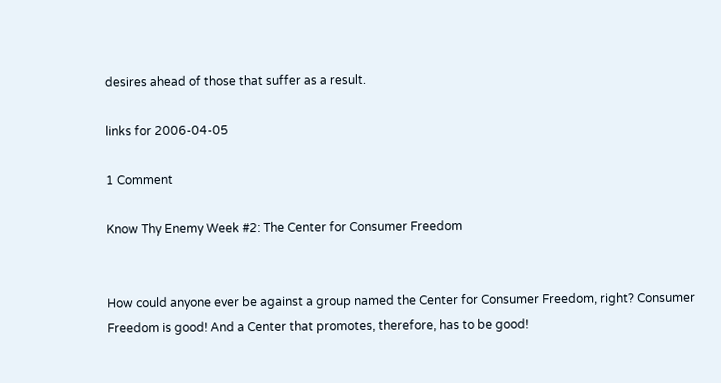desires ahead of those that suffer as a result.

links for 2006-04-05

1 Comment

Know Thy Enemy Week #2: The Center for Consumer Freedom


How could anyone ever be against a group named the Center for Consumer Freedom, right? Consumer Freedom is good! And a Center that promotes, therefore, has to be good!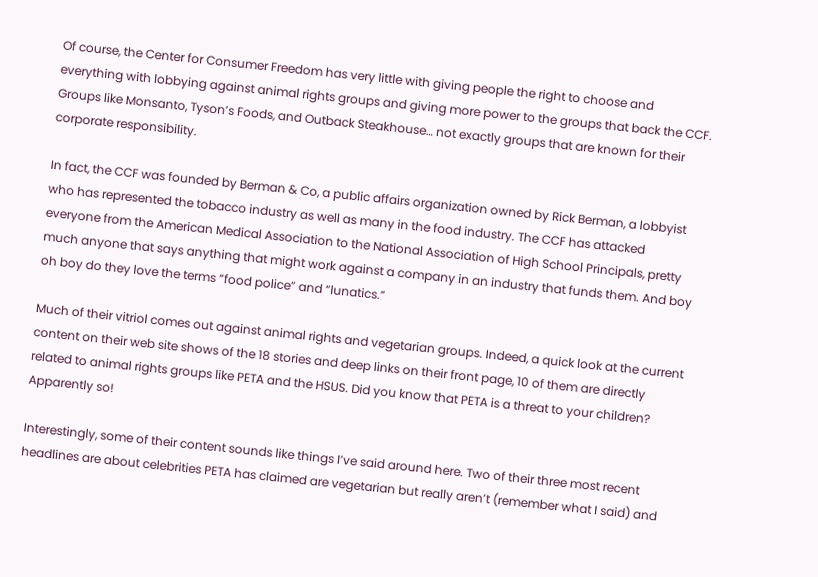Of course, the Center for Consumer Freedom has very little with giving people the right to choose and everything with lobbying against animal rights groups and giving more power to the groups that back the CCF. Groups like Monsanto, Tyson’s Foods, and Outback Steakhouse… not exactly groups that are known for their corporate responsibility.

In fact, the CCF was founded by Berman & Co, a public affairs organization owned by Rick Berman, a lobbyist who has represented the tobacco industry as well as many in the food industry. The CCF has attacked everyone from the American Medical Association to the National Association of High School Principals, pretty much anyone that says anything that might work against a company in an industry that funds them. And boy oh boy do they love the terms “food police” and “lunatics.”

Much of their vitriol comes out against animal rights and vegetarian groups. Indeed, a quick look at the current content on their web site shows of the 18 stories and deep links on their front page, 10 of them are directly related to animal rights groups like PETA and the HSUS. Did you know that PETA is a threat to your children? Apparently so!

Interestingly, some of their content sounds like things I’ve said around here. Two of their three most recent headlines are about celebrities PETA has claimed are vegetarian but really aren’t (remember what I said) and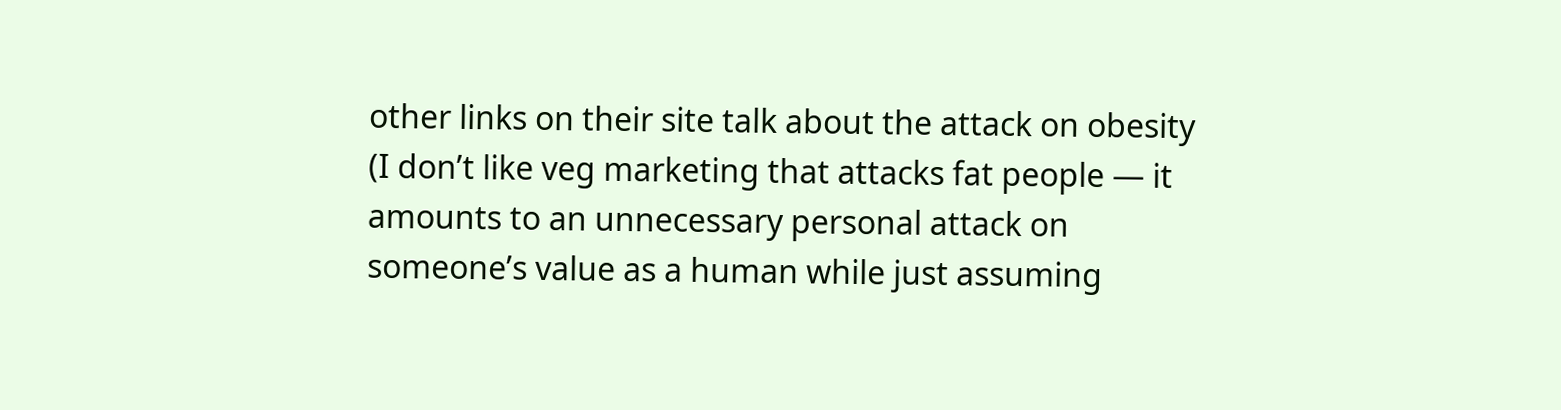other links on their site talk about the attack on obesity (I don’t like veg marketing that attacks fat people — it amounts to an unnecessary personal attack on someone’s value as a human while just assuming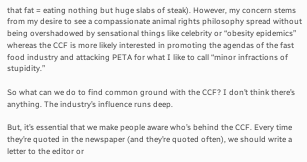that fat = eating nothing but huge slabs of steak). However, my concern stems from my desire to see a compassionate animal rights philosophy spread without being overshadowed by sensational things like celebrity or “obesity epidemics” whereas the CCF is more likely interested in promoting the agendas of the fast food industry and attacking PETA for what I like to call “minor infractions of stupidity.”

So what can we do to find common ground with the CCF? I don’t think there’s anything. The industry’s influence runs deep.

But, it’s essential that we make people aware who’s behind the CCF. Every time they’re quoted in the newspaper (and they’re quoted often), we should write a letter to the editor or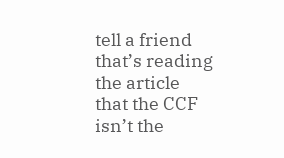tell a friend that’s reading the article that the CCF isn’t the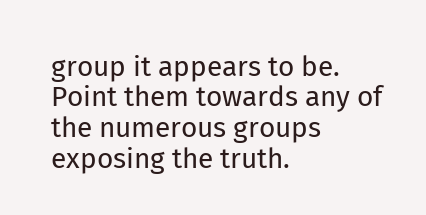group it appears to be. Point them towards any of the numerous groups exposing the truth.